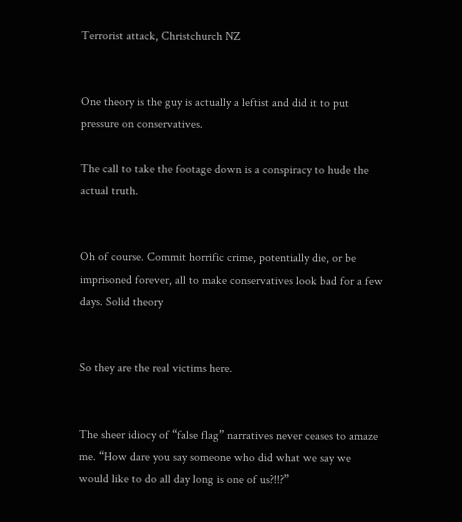Terrorist attack, Christchurch NZ


One theory is the guy is actually a leftist and did it to put pressure on conservatives.

The call to take the footage down is a conspiracy to hude the actual truth.


Oh of course. Commit horrific crime, potentially die, or be imprisoned forever, all to make conservatives look bad for a few days. Solid theory


So they are the real victims here.


The sheer idiocy of “false flag” narratives never ceases to amaze me. “How dare you say someone who did what we say we would like to do all day long is one of us?!!?”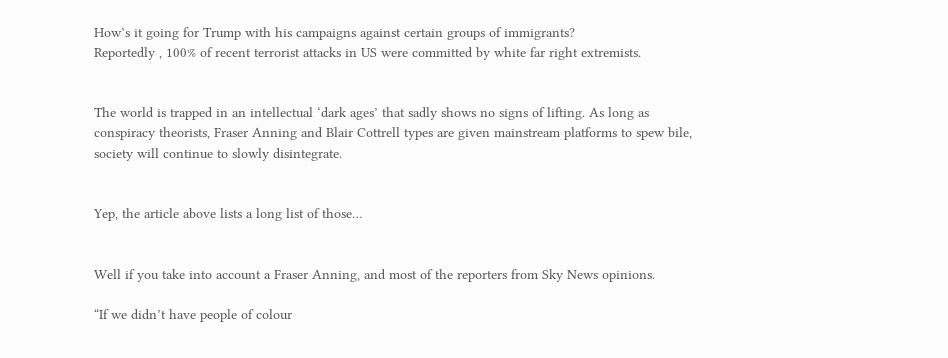How’s it going for Trump with his campaigns against certain groups of immigrants?
Reportedly , 100% of recent terrorist attacks in US were committed by white far right extremists.


The world is trapped in an intellectual ‘dark ages’ that sadly shows no signs of lifting. As long as conspiracy theorists, Fraser Anning and Blair Cottrell types are given mainstream platforms to spew bile, society will continue to slowly disintegrate.


Yep, the article above lists a long list of those…


Well if you take into account a Fraser Anning, and most of the reporters from Sky News opinions.

“If we didn’t have people of colour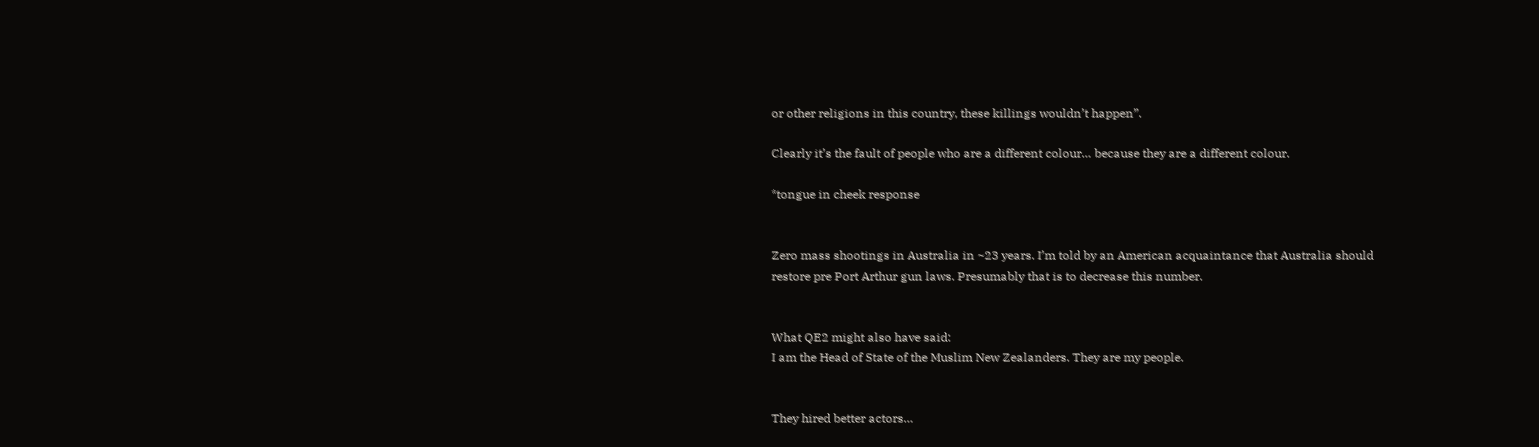or other religions in this country, these killings wouldn’t happen”.

Clearly it’s the fault of people who are a different colour… because they are a different colour.

*tongue in cheek response


Zero mass shootings in Australia in ~23 years. I’m told by an American acquaintance that Australia should restore pre Port Arthur gun laws. Presumably that is to decrease this number.


What QE2 might also have said:
I am the Head of State of the Muslim New Zealanders. They are my people.


They hired better actors…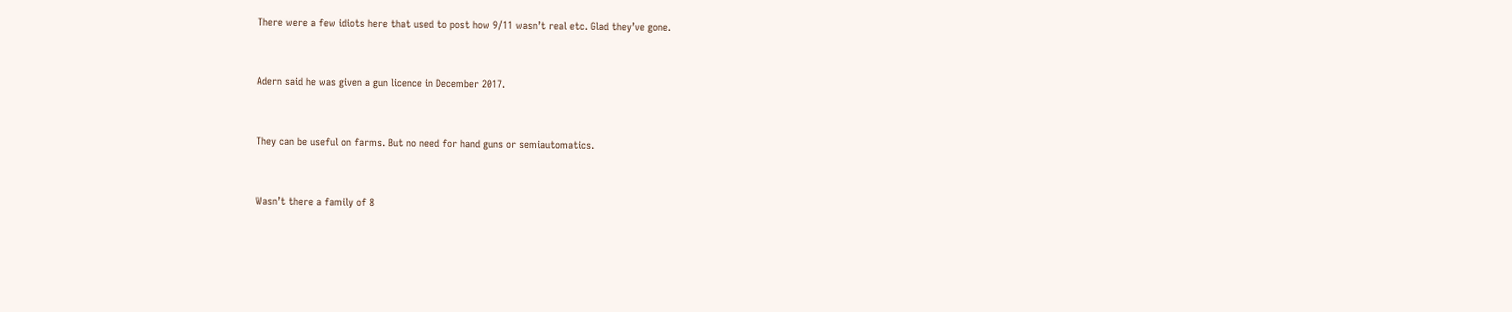There were a few idiots here that used to post how 9/11 wasn’t real etc. Glad they’ve gone.


Adern said he was given a gun licence in December 2017.


They can be useful on farms. But no need for hand guns or semiautomatics.


Wasn’t there a family of 8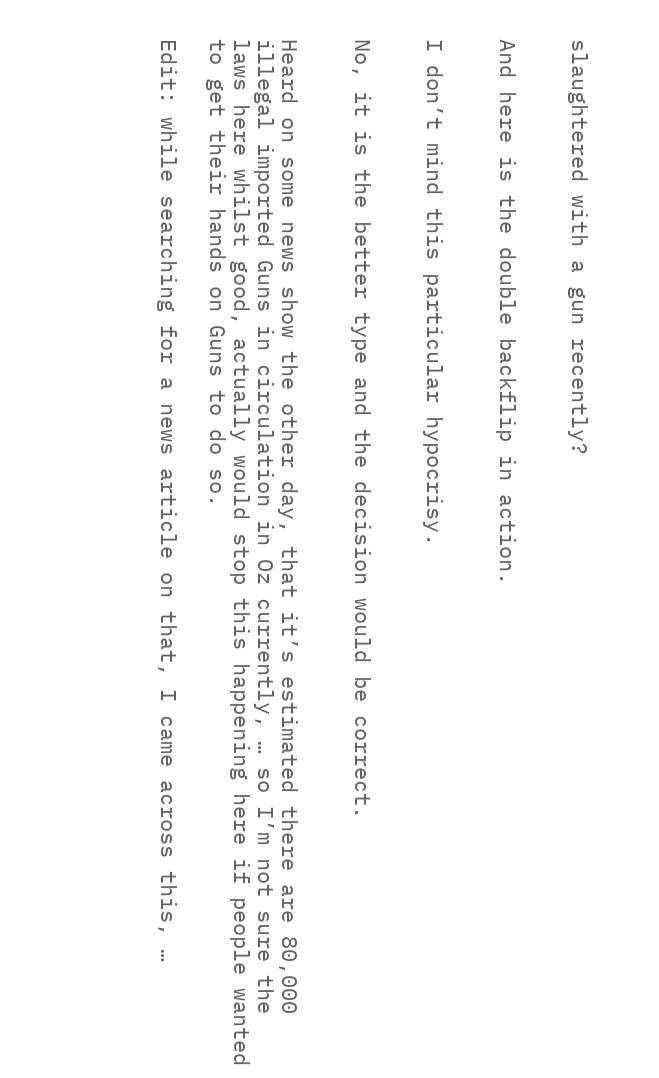slaughtered with a gun recently?


And here is the double backflip in action.


I don’t mind this particular hypocrisy.


No, it is the better type and the decision would be correct.


Heard on some news show the other day, that it’s estimated there are 80,000 illegal imported Guns in circulation in Oz currently, … so I’m not sure the laws here whilst good, actually would stop this happening here if people wanted to get their hands on Guns to do so.

Edit: while searching for a news article on that, I came across this, …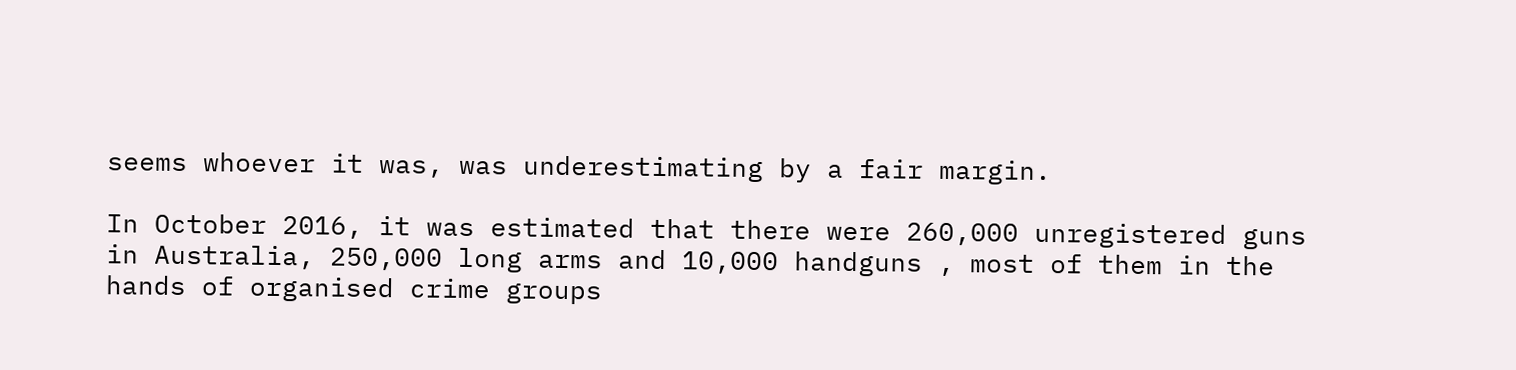seems whoever it was, was underestimating by a fair margin.

In October 2016, it was estimated that there were 260,000 unregistered guns in Australia, 250,000 long arms and 10,000 handguns , most of them in the hands of organised crime groups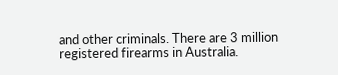and other criminals. There are 3 million registered firearms in Australia.